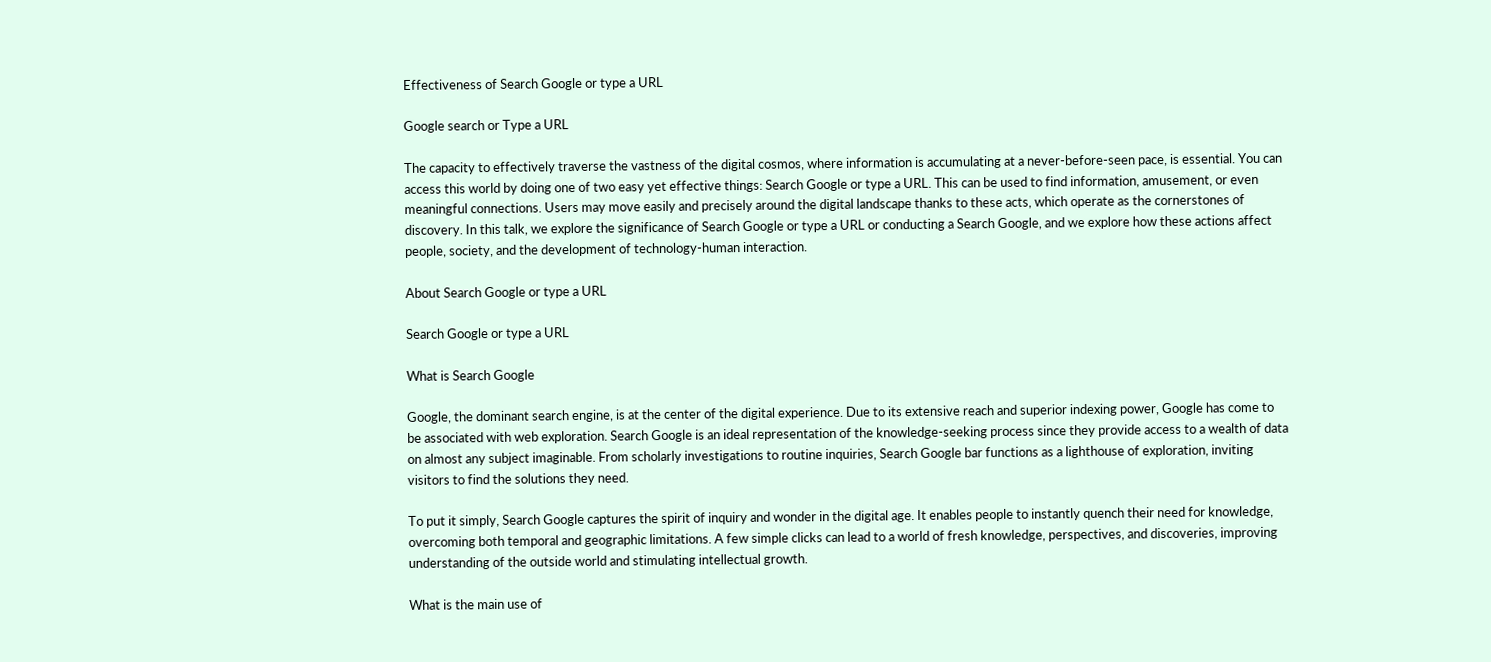Effectiveness of Search Google or type a URL

Google search or Type a URL

The capacity to effectively traverse the vastness of the digital cosmos, where information is accumulating at a never-before-seen pace, is essential. You can access this world by doing one of two easy yet effective things: Search Google or type a URL. This can be used to find information, amusement, or even meaningful connections. Users may move easily and precisely around the digital landscape thanks to these acts, which operate as the cornerstones of discovery. In this talk, we explore the significance of Search Google or type a URL or conducting a Search Google, and we explore how these actions affect people, society, and the development of technology-human interaction.

About Search Google or type a URL

Search Google or type a URL

What is Search Google

Google, the dominant search engine, is at the center of the digital experience. Due to its extensive reach and superior indexing power, Google has come to be associated with web exploration. Search Google is an ideal representation of the knowledge-seeking process since they provide access to a wealth of data on almost any subject imaginable. From scholarly investigations to routine inquiries, Search Google bar functions as a lighthouse of exploration, inviting visitors to find the solutions they need.

To put it simply, Search Google captures the spirit of inquiry and wonder in the digital age. It enables people to instantly quench their need for knowledge, overcoming both temporal and geographic limitations. A few simple clicks can lead to a world of fresh knowledge, perspectives, and discoveries, improving understanding of the outside world and stimulating intellectual growth.

What is the main use of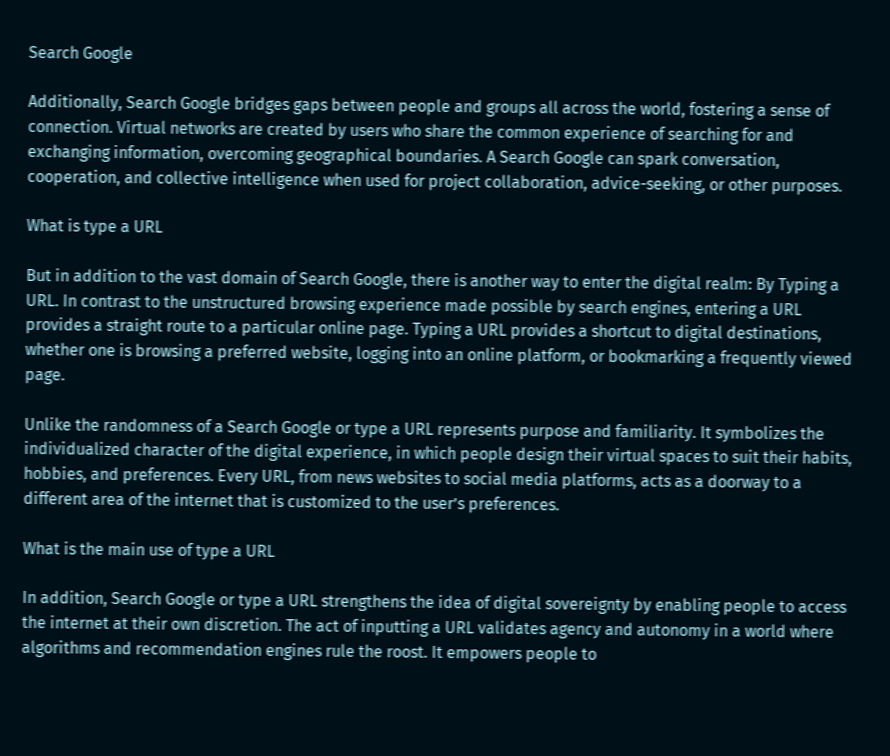Search Google

Additionally, Search Google bridges gaps between people and groups all across the world, fostering a sense of connection. Virtual networks are created by users who share the common experience of searching for and exchanging information, overcoming geographical boundaries. A Search Google can spark conversation, cooperation, and collective intelligence when used for project collaboration, advice-seeking, or other purposes.

What is type a URL

But in addition to the vast domain of Search Google, there is another way to enter the digital realm: By Typing a URL. In contrast to the unstructured browsing experience made possible by search engines, entering a URL provides a straight route to a particular online page. Typing a URL provides a shortcut to digital destinations, whether one is browsing a preferred website, logging into an online platform, or bookmarking a frequently viewed page.

Unlike the randomness of a Search Google or type a URL represents purpose and familiarity. It symbolizes the individualized character of the digital experience, in which people design their virtual spaces to suit their habits, hobbies, and preferences. Every URL, from news websites to social media platforms, acts as a doorway to a different area of the internet that is customized to the user’s preferences.

What is the main use of type a URL

In addition, Search Google or type a URL strengthens the idea of digital sovereignty by enabling people to access the internet at their own discretion. The act of inputting a URL validates agency and autonomy in a world where algorithms and recommendation engines rule the roost. It empowers people to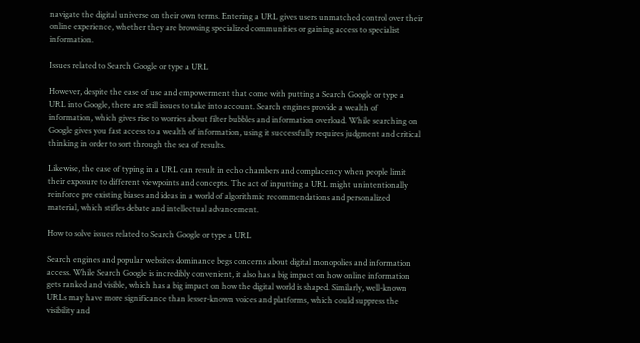navigate the digital universe on their own terms. Entering a URL gives users unmatched control over their online experience, whether they are browsing specialized communities or gaining access to specialist information.

Issues related to Search Google or type a URL

However, despite the ease of use and empowerment that come with putting a Search Google or type a URL into Google, there are still issues to take into account. Search engines provide a wealth of information, which gives rise to worries about filter bubbles and information overload. While searching on Google gives you fast access to a wealth of information, using it successfully requires judgment and critical thinking in order to sort through the sea of results.

Likewise, the ease of typing in a URL can result in echo chambers and complacency when people limit their exposure to different viewpoints and concepts. The act of inputting a URL might unintentionally reinforce pre existing biases and ideas in a world of algorithmic recommendations and personalized material, which stifles debate and intellectual advancement.

How to solve issues related to Search Google or type a URL

Search engines and popular websites dominance begs concerns about digital monopolies and information access. While Search Google is incredibly convenient, it also has a big impact on how online information gets ranked and visible, which has a big impact on how the digital world is shaped. Similarly, well-known URLs may have more significance than lesser-known voices and platforms, which could suppress the visibility and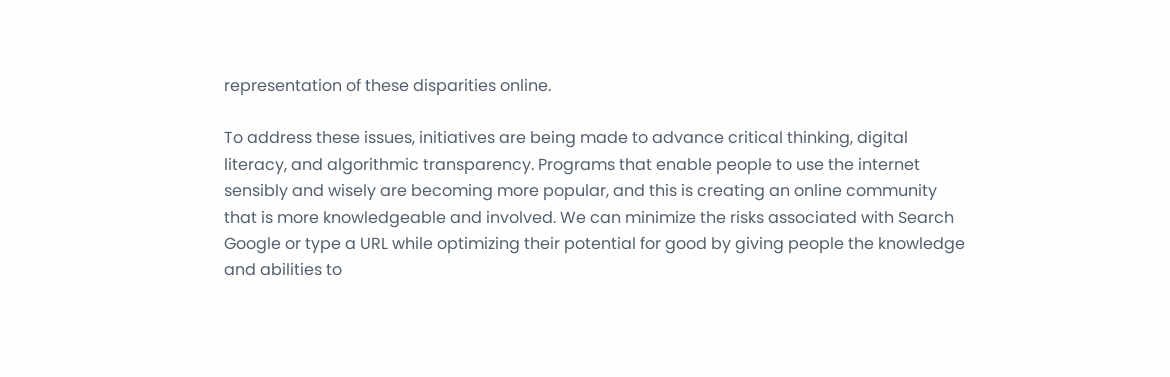representation of these disparities online.

To address these issues, initiatives are being made to advance critical thinking, digital literacy, and algorithmic transparency. Programs that enable people to use the internet sensibly and wisely are becoming more popular, and this is creating an online community that is more knowledgeable and involved. We can minimize the risks associated with Search Google or type a URL while optimizing their potential for good by giving people the knowledge and abilities to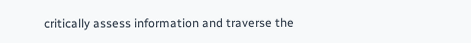critically assess information and traverse the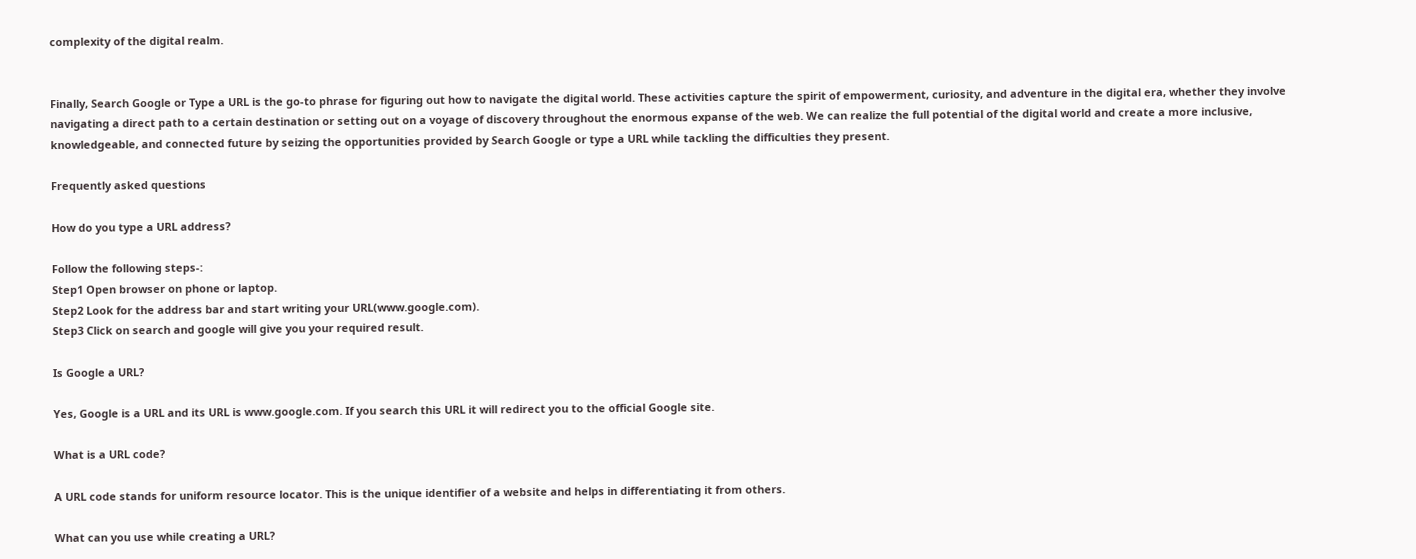complexity of the digital realm.


Finally, Search Google or Type a URL is the go-to phrase for figuring out how to navigate the digital world. These activities capture the spirit of empowerment, curiosity, and adventure in the digital era, whether they involve navigating a direct path to a certain destination or setting out on a voyage of discovery throughout the enormous expanse of the web. We can realize the full potential of the digital world and create a more inclusive, knowledgeable, and connected future by seizing the opportunities provided by Search Google or type a URL while tackling the difficulties they present.

Frequently asked questions

How do you type a URL address?

Follow the following steps-:
Step1 Open browser on phone or laptop.
Step2 Look for the address bar and start writing your URL(www.google.com).
Step3 Click on search and google will give you your required result.

Is Google a URL?

Yes, Google is a URL and its URL is www.google.com. If you search this URL it will redirect you to the official Google site.

What is a URL code?

A URL code stands for uniform resource locator. This is the unique identifier of a website and helps in differentiating it from others.

What can you use while creating a URL?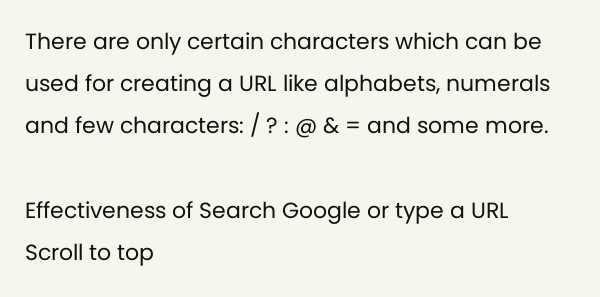There are only certain characters which can be used for creating a URL like alphabets, numerals and few characters: / ? : @ & = and some more.

Effectiveness of Search Google or type a URL
Scroll to top